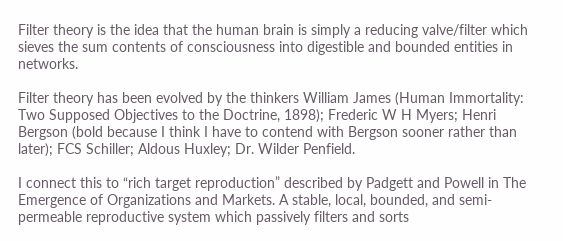Filter theory is the idea that the human brain is simply a reducing valve/filter which sieves the sum contents of consciousness into digestible and bounded entities in networks.

Filter theory has been evolved by the thinkers William James (Human Immortality: Two Supposed Objectives to the Doctrine, 1898); Frederic W H Myers; Henri Bergson (bold because I think I have to contend with Bergson sooner rather than later); FCS Schiller; Aldous Huxley; Dr. Wilder Penfield.

I connect this to “rich target reproduction” described by Padgett and Powell in The Emergence of Organizations and Markets. A stable, local, bounded, and semi-permeable reproductive system which passively filters and sorts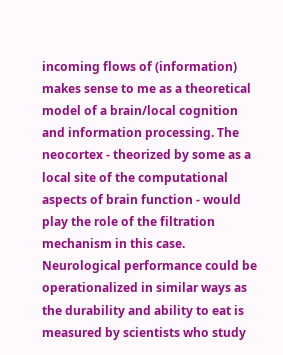incoming flows of (information) makes sense to me as a theoretical model of a brain/local cognition and information processing. The neocortex - theorized by some as a local site of the computational aspects of brain function - would play the role of the filtration mechanism in this case. Neurological performance could be operationalized in similar ways as the durability and ability to eat is measured by scientists who study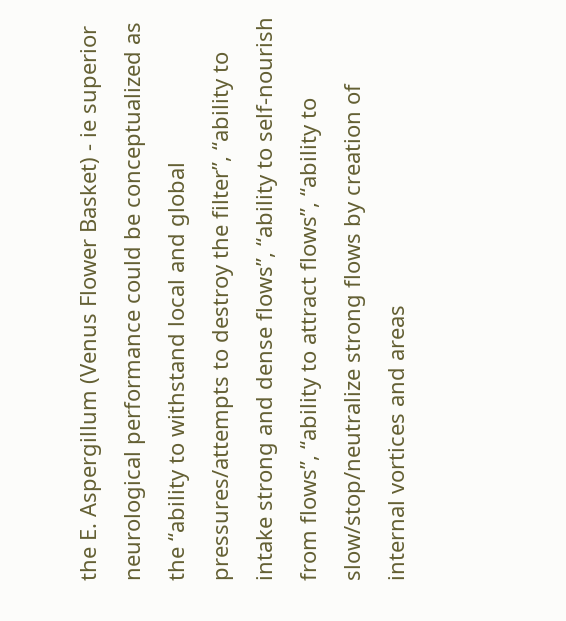the E. Aspergillum (Venus Flower Basket) - ie superior neurological performance could be conceptualized as the “ability to withstand local and global pressures/attempts to destroy the filter”, “ability to intake strong and dense flows”, “ability to self-nourish from flows”, “ability to attract flows”, “ability to slow/stop/neutralize strong flows by creation of internal vortices and areas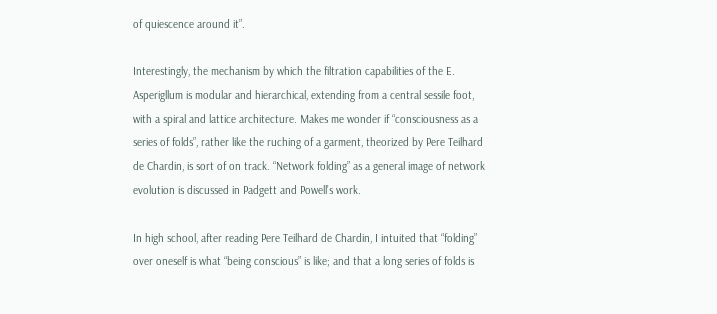of quiescence around it”.

Interestingly, the mechanism by which the filtration capabilities of the E. Asperigllum is modular and hierarchical, extending from a central sessile foot, with a spiral and lattice architecture. Makes me wonder if “consciousness as a series of folds”, rather like the ruching of a garment, theorized by Pere Teilhard de Chardin, is sort of on track. “Network folding” as a general image of network evolution is discussed in Padgett and Powell’s work.

In high school, after reading Pere Teilhard de Chardin, I intuited that “folding” over oneself is what “being conscious” is like; and that a long series of folds is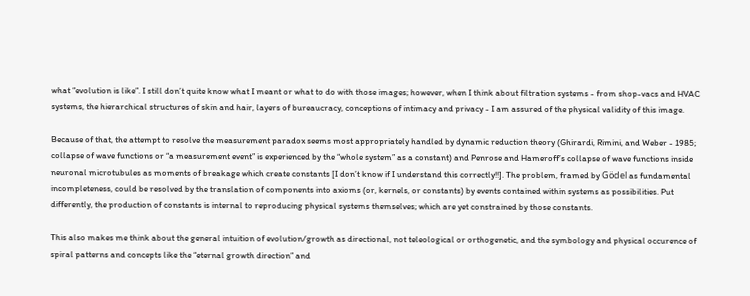what “evolution is like”. I still don’t quite know what I meant or what to do with those images; however, when I think about filtration systems - from shop-vacs and HVAC systems, the hierarchical structures of skin and hair, layers of bureaucracy, conceptions of intimacy and privacy - I am assured of the physical validity of this image.

Because of that, the attempt to resolve the measurement paradox seems most appropriately handled by dynamic reduction theory (Ghirardi, Rimini, and Weber - 1985; collapse of wave functions or “a measurement event” is experienced by the “whole system” as a constant) and Penrose and Hameroff’s collapse of wave functions inside neuronal microtubules as moments of breakage which create constants [I don’t know if I understand this correctly!!]. The problem, framed by Gödel as fundamental incompleteness, could be resolved by the translation of components into axioms (or, kernels, or constants) by events contained within systems as possibilities. Put differently, the production of constants is internal to reproducing physical systems themselves; which are yet constrained by those constants.

This also makes me think about the general intuition of evolution/growth as directional, not teleological or orthogenetic, and the symbology and physical occurence of spiral patterns and concepts like the “eternal growth direction” and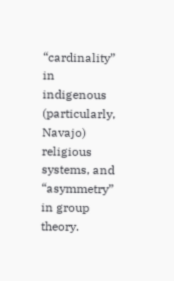“cardinality” in indigenous (particularly, Navajo) religious systems, and “asymmetry” in group theory.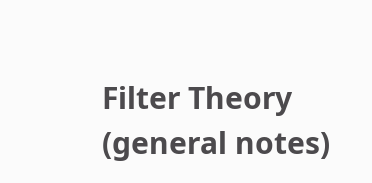Filter Theory (general notes)